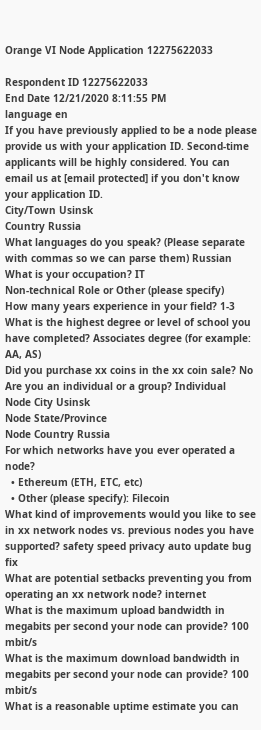Orange VI Node Application 12275622033

Respondent ID 12275622033
End Date 12/21/2020 8:11:55 PM
language en
If you have previously applied to be a node please provide us with your application ID. Second-time applicants will be highly considered. You can email us at [email protected] if you don't know your application ID.
City/Town Usinsk
Country Russia
What languages do you speak? (Please separate with commas so we can parse them) Russian
What is your occupation? IT
Non-technical Role or Other (please specify)
How many years experience in your field? 1-3
What is the highest degree or level of school you have completed? Associates degree (for example: AA, AS)
Did you purchase xx coins in the xx coin sale? No
Are you an individual or a group? Individual
Node City Usinsk
Node State/Province
Node Country Russia
For which networks have you ever operated a node?
  • Ethereum (ETH, ETC, etc)
  • Other (please specify): Filecoin
What kind of improvements would you like to see in xx network nodes vs. previous nodes you have supported? safety speed privacy auto update bug fix
What are potential setbacks preventing you from operating an xx network node? internet
What is the maximum upload bandwidth in megabits per second your node can provide? 100 mbit/s
What is the maximum download bandwidth in megabits per second your node can provide? 100 mbit/s
What is a reasonable uptime estimate you can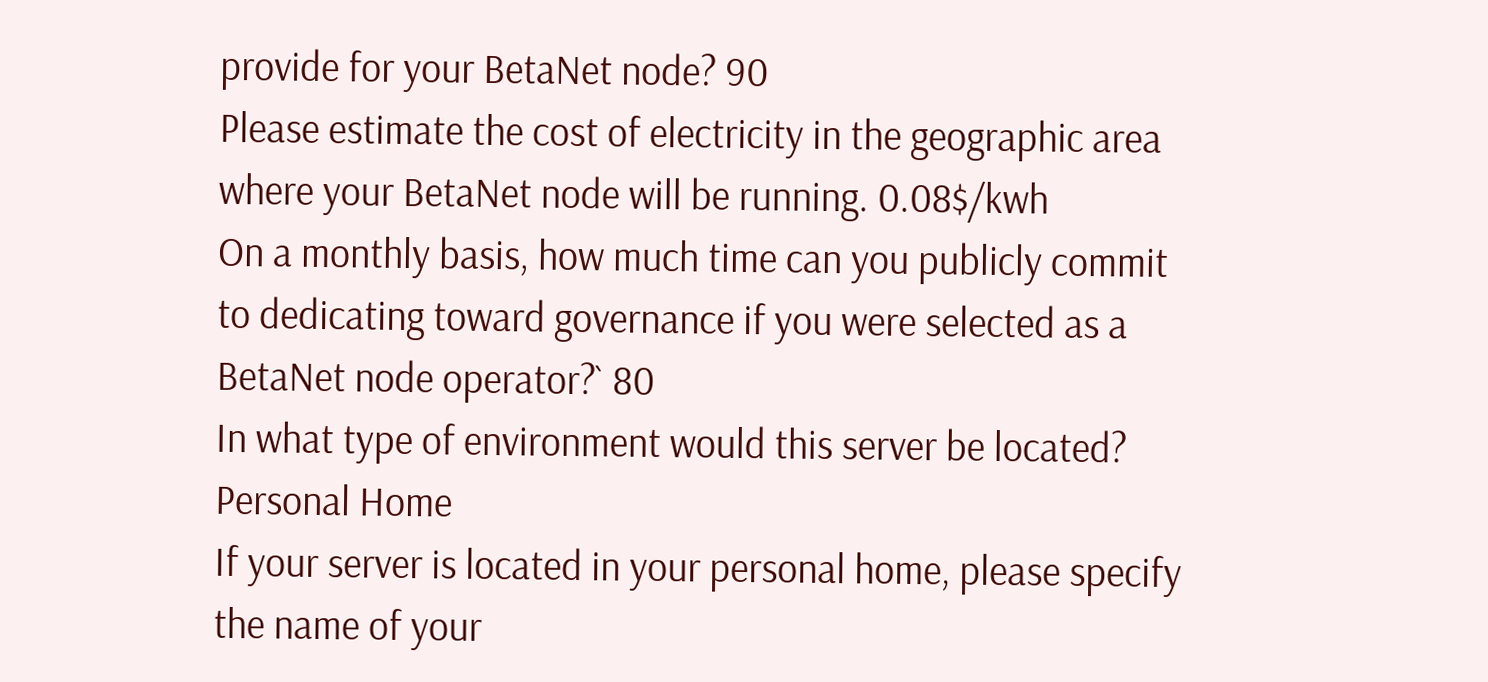provide for your BetaNet node? 90
Please estimate the cost of electricity in the geographic area where your BetaNet node will be running. 0.08$/kwh
On a monthly basis, how much time can you publicly commit to dedicating toward governance if you were selected as a BetaNet node operator?` 80
In what type of environment would this server be located? Personal Home
If your server is located in your personal home, please specify the name of your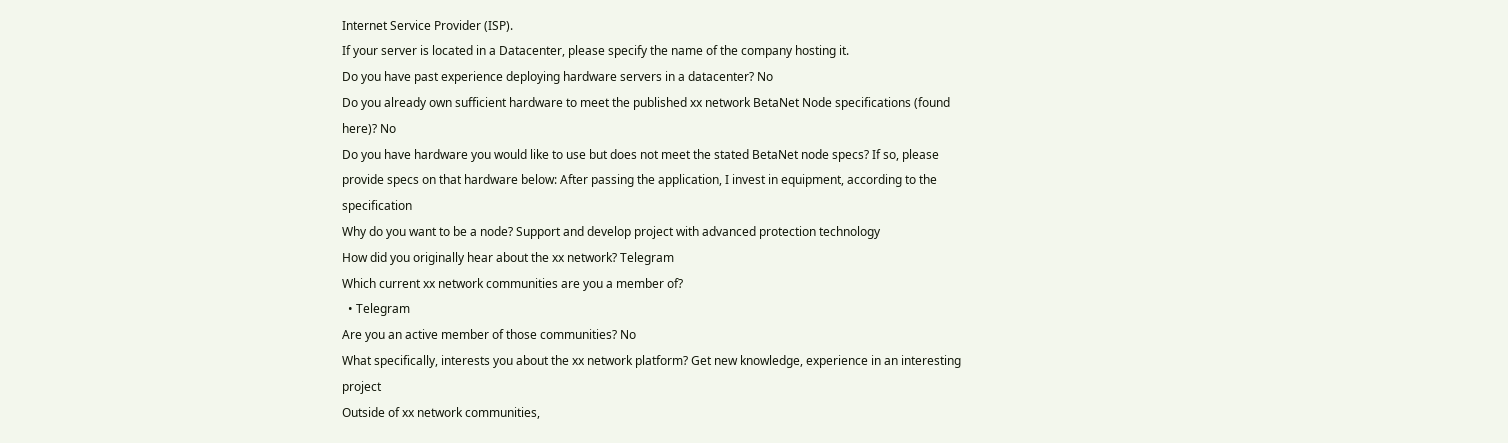Internet Service Provider (ISP).
If your server is located in a Datacenter, please specify the name of the company hosting it.
Do you have past experience deploying hardware servers in a datacenter? No
Do you already own sufficient hardware to meet the published xx network BetaNet Node specifications (found here)? No
Do you have hardware you would like to use but does not meet the stated BetaNet node specs? If so, please provide specs on that hardware below: After passing the application, I invest in equipment, according to the specification
Why do you want to be a node? Support and develop project with advanced protection technology
How did you originally hear about the xx network? Telegram
Which current xx network communities are you a member of?
  • Telegram
Are you an active member of those communities? No
What specifically, interests you about the xx network platform? Get new knowledge, experience in an interesting project
Outside of xx network communities,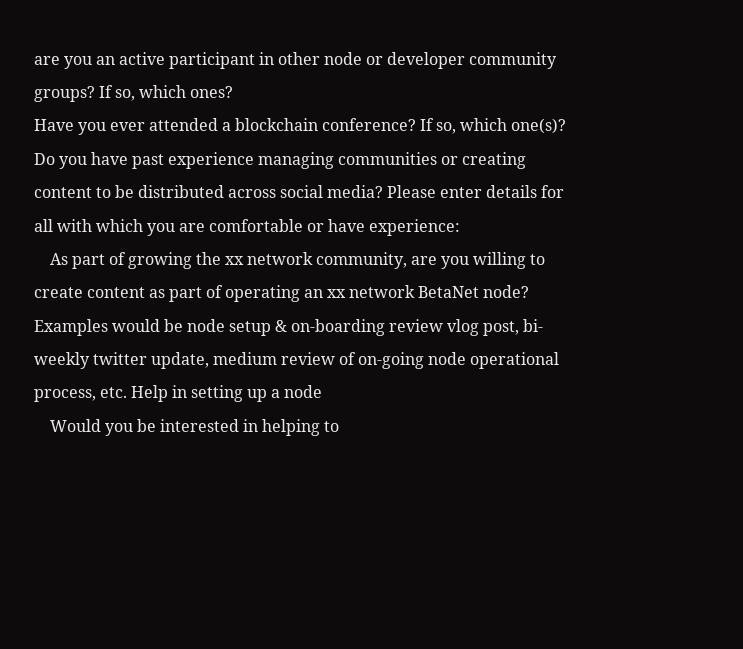are you an active participant in other node or developer community groups? If so, which ones?
Have you ever attended a blockchain conference? If so, which one(s)?
Do you have past experience managing communities or creating content to be distributed across social media? Please enter details for all with which you are comfortable or have experience:
    As part of growing the xx network community, are you willing to create content as part of operating an xx network BetaNet node? Examples would be node setup & on-boarding review vlog post, bi-weekly twitter update, medium review of on-going node operational process, etc. Help in setting up a node
    Would you be interested in helping to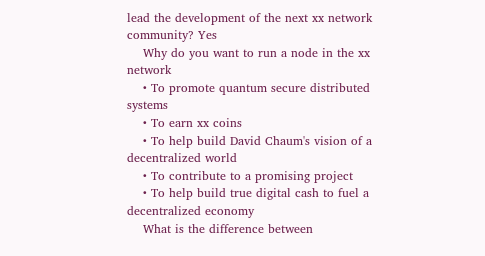lead the development of the next xx network community? Yes
    Why do you want to run a node in the xx network
    • To promote quantum secure distributed systems
    • To earn xx coins
    • To help build David Chaum's vision of a decentralized world
    • To contribute to a promising project
    • To help build true digital cash to fuel a decentralized economy
    What is the difference between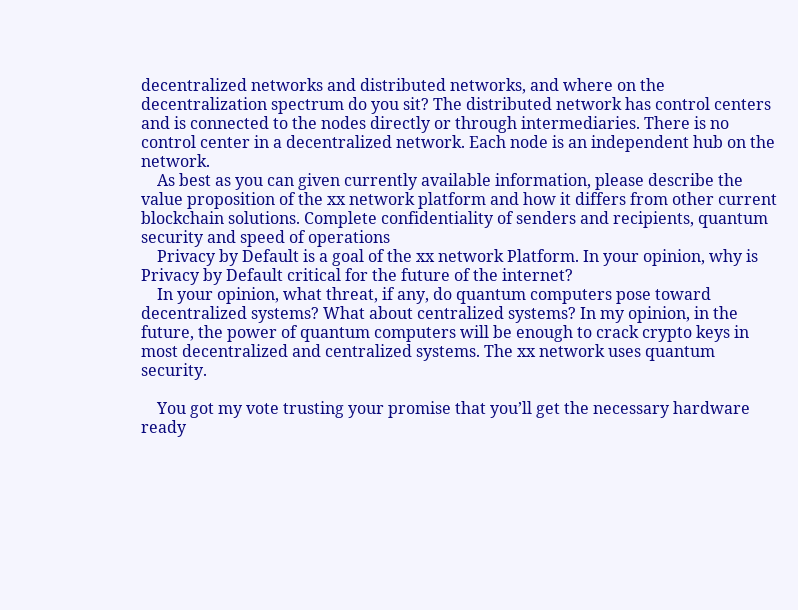decentralized networks and distributed networks, and where on the decentralization spectrum do you sit? The distributed network has control centers and is connected to the nodes directly or through intermediaries. There is no control center in a decentralized network. Each node is an independent hub on the network.
    As best as you can given currently available information, please describe the value proposition of the xx network platform and how it differs from other current blockchain solutions. Complete confidentiality of senders and recipients, quantum security and speed of operations
    Privacy by Default is a goal of the xx network Platform. In your opinion, why is Privacy by Default critical for the future of the internet?
    In your opinion, what threat, if any, do quantum computers pose toward decentralized systems? What about centralized systems? In my opinion, in the future, the power of quantum computers will be enough to crack crypto keys in most decentralized and centralized systems. The xx network uses quantum security.

    You got my vote trusting your promise that you’ll get the necessary hardware ready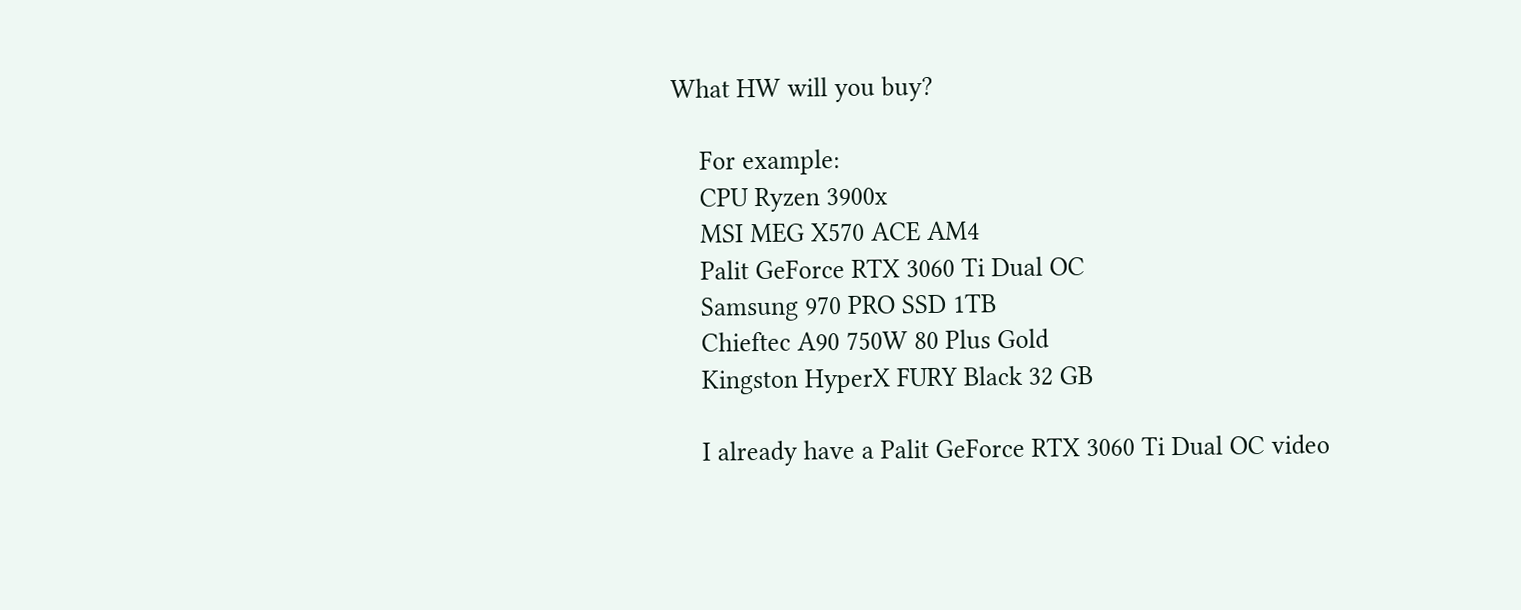What HW will you buy?

    For example:
    CPU Ryzen 3900x
    MSI MEG X570 ACE AM4
    Palit GeForce RTX 3060 Ti Dual OC
    Samsung 970 PRO SSD 1TB
    Chieftec A90 750W 80 Plus Gold
    Kingston HyperX FURY Black 32 GB

    I already have a Palit GeForce RTX 3060 Ti Dual OC video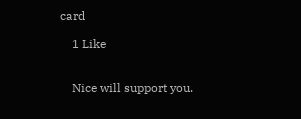card

    1 Like


    Nice will support you.